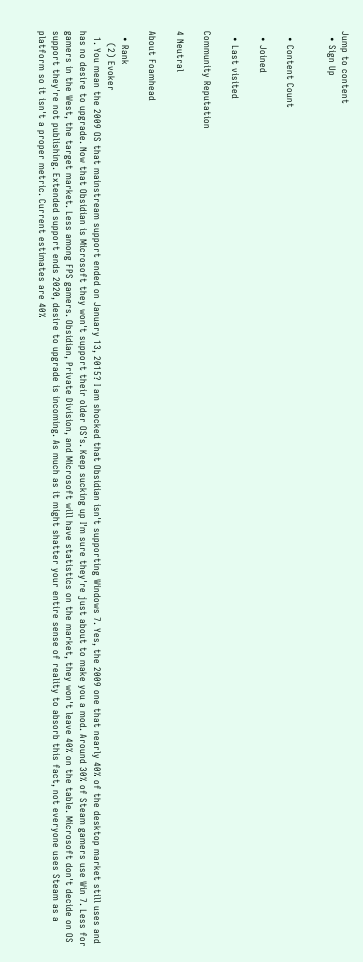Jump to content
  • Sign Up


  • Content Count

  • Joined

  • Last visited

Community Reputation

4 Neutral

About Foamhead

  • Rank
    (2) Evoker
  1. You mean the 2009 OS that mainstream support ended on January 13, 2015? I am shocked that Obsidian isn't supporting Windows 7. Yes, the 2009 one that nearly 40% of the desktop market still uses and has no desire to upgrade. Now that Obsidian is Microsoft they won't support their older OS's. Keep sucking up I'm sure they're just about to make you a mod. Around 30% of Steam gamers use Win 7. Less for gamers in the West, the target market. Less among FPS gamers. Obsidian, Private Division, and Microsoft will have statistics on the market, they won't leave 40% on the table. Microsoft don't decide on OS support they're not publishing. Extended support ends 2020, desire to upgrade is incoming. As much as it might shatter your entire sense of reality to absorb this fact, not everyone uses Steam as a platform so it isn't a proper metric. Current estimates are 40%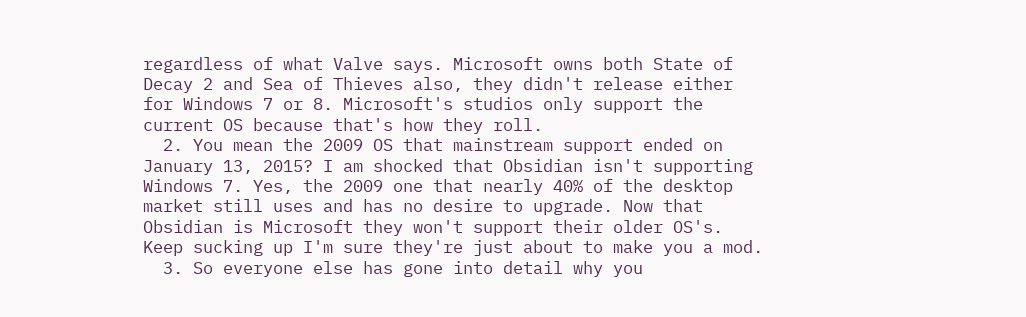regardless of what Valve says. Microsoft owns both State of Decay 2 and Sea of Thieves also, they didn't release either for Windows 7 or 8. Microsoft's studios only support the current OS because that's how they roll.
  2. You mean the 2009 OS that mainstream support ended on January 13, 2015? I am shocked that Obsidian isn't supporting Windows 7. Yes, the 2009 one that nearly 40% of the desktop market still uses and has no desire to upgrade. Now that Obsidian is Microsoft they won't support their older OS's. Keep sucking up I'm sure they're just about to make you a mod.
  3. So everyone else has gone into detail why you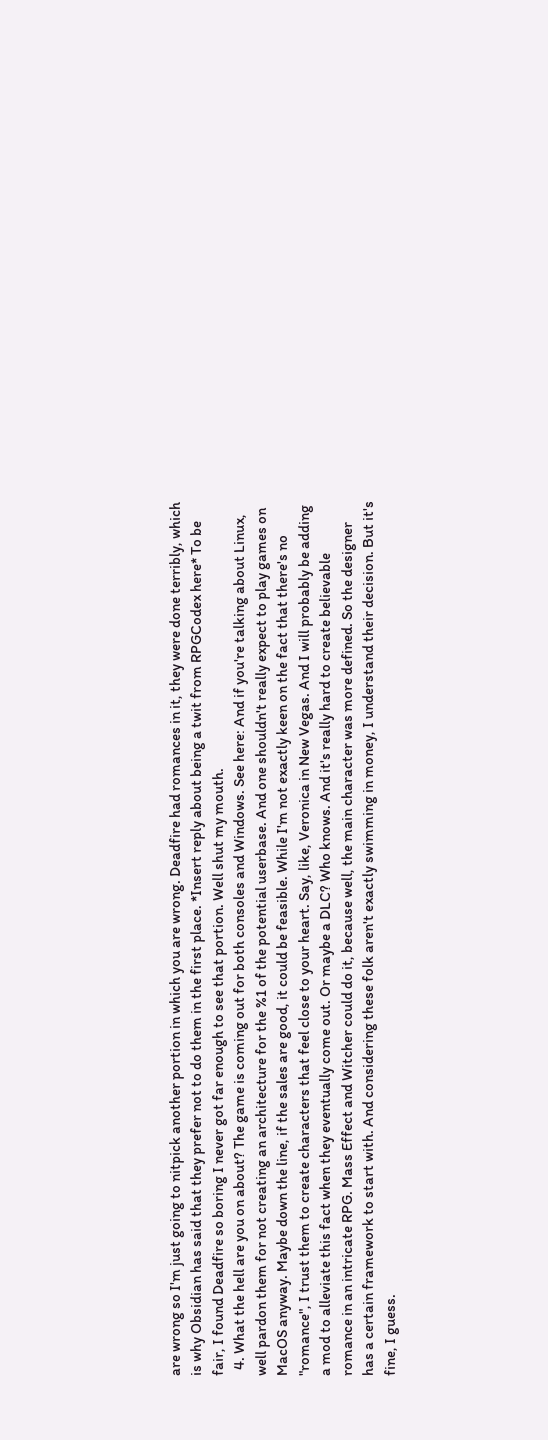are wrong so I'm just going to nitpick another portion in which you are wrong. Deadfire had romances in it, they were done terribly, which is why Obsidian has said that they prefer not to do them in the first place. *Insert reply about being a twit from RPGCodex here* To be fair, I found Deadfire so boring I never got far enough to see that portion. Well shut my mouth.
  4. What the hell are you on about? The game is coming out for both consoles and Windows. See here: And if you're talking about Linux, well pardon them for not creating an architecture for the %1 of the potential userbase. And one shouldn't really expect to play games on MacOS anyway. Maybe down the line, if the sales are good, it could be feasible. While I'm not exactly keen on the fact that there's no "romance", I trust them to create characters that feel close to your heart. Say, like, Veronica in New Vegas. And I will probably be adding a mod to alleviate this fact when they eventually come out. Or maybe a DLC? Who knows. And it's really hard to create believable romance in an intricate RPG. Mass Effect and Witcher could do it, because well, the main character was more defined. So the designer has a certain framework to start with. And considering these folk aren't exactly swimming in money, I understand their decision. But it's fine, I guess.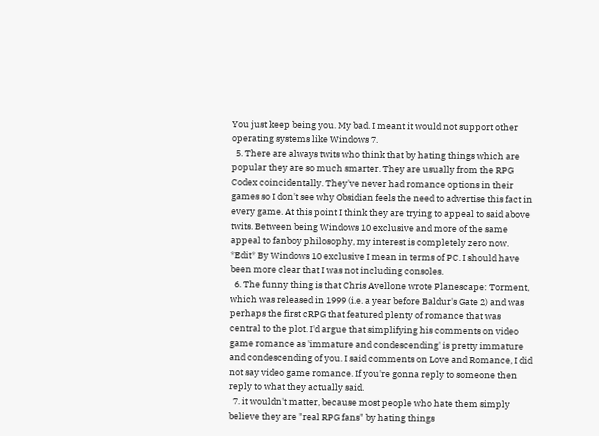You just keep being you. My bad. I meant it would not support other operating systems like Windows 7.
  5. There are always twits who think that by hating things which are popular they are so much smarter. They are usually from the RPG Codex coincidentally. They've never had romance options in their games so I don't see why Obsidian feels the need to advertise this fact in every game. At this point I think they are trying to appeal to said above twits. Between being Windows 10 exclusive and more of the same appeal to fanboy philosophy, my interest is completely zero now. *Edit* By Windows 10 exclusive I mean in terms of PC. I should have been more clear that I was not including consoles.
  6. The funny thing is that Chris Avellone wrote Planescape: Torment, which was released in 1999 (i.e. a year before Baldur's Gate 2) and was perhaps the first cRPG that featured plenty of romance that was central to the plot. I'd argue that simplifying his comments on video game romance as 'immature and condescending' is pretty immature and condescending of you. I said comments on Love and Romance, I did not say video game romance. If you're gonna reply to someone then reply to what they actually said.
  7. it wouldn't matter, because most people who hate them simply believe they are "real RPG fans" by hating things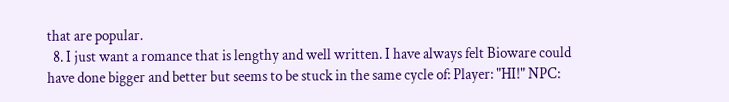that are popular.
  8. I just want a romance that is lengthy and well written. I have always felt Bioware could have done bigger and better but seems to be stuck in the same cycle of: Player: "HI!" NPC: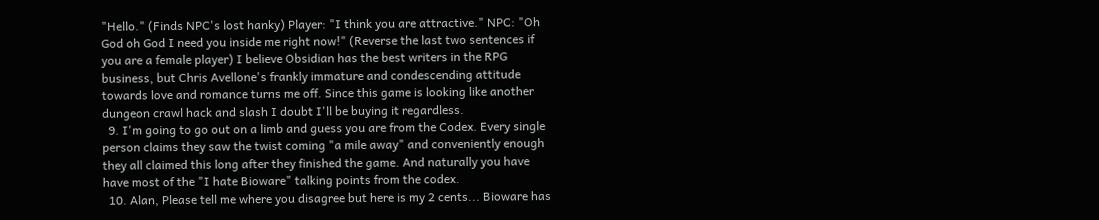"Hello." (Finds NPC's lost hanky) Player: "I think you are attractive." NPC: "Oh God oh God I need you inside me right now!" (Reverse the last two sentences if you are a female player) I believe Obsidian has the best writers in the RPG business, but Chris Avellone's frankly immature and condescending attitude towards love and romance turns me off. Since this game is looking like another dungeon crawl hack and slash I doubt I'll be buying it regardless.
  9. I'm going to go out on a limb and guess you are from the Codex. Every single person claims they saw the twist coming "a mile away" and conveniently enough they all claimed this long after they finished the game. And naturally you have have most of the "I hate Bioware" talking points from the codex.
  10. Alan, Please tell me where you disagree but here is my 2 cents... Bioware has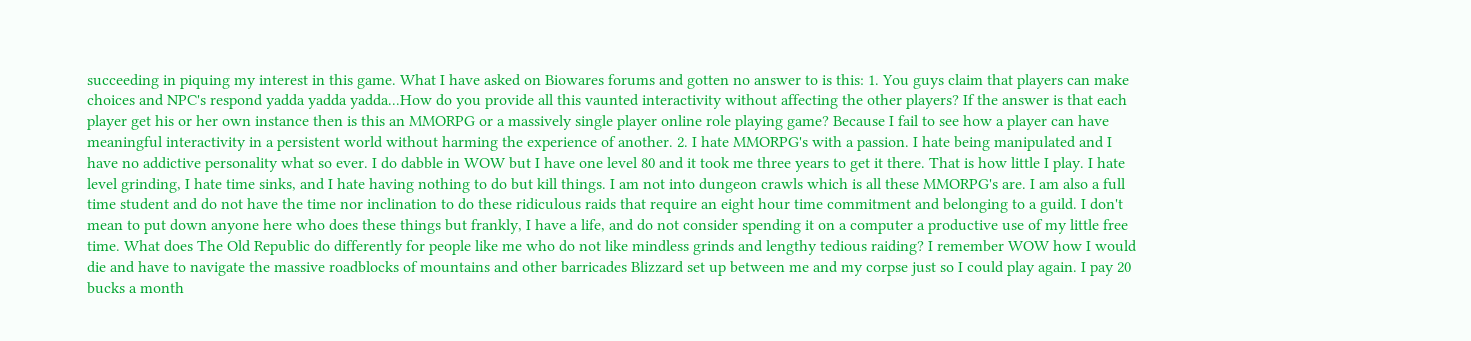succeeding in piquing my interest in this game. What I have asked on Biowares forums and gotten no answer to is this: 1. You guys claim that players can make choices and NPC's respond yadda yadda yadda...How do you provide all this vaunted interactivity without affecting the other players? If the answer is that each player get his or her own instance then is this an MMORPG or a massively single player online role playing game? Because I fail to see how a player can have meaningful interactivity in a persistent world without harming the experience of another. 2. I hate MMORPG's with a passion. I hate being manipulated and I have no addictive personality what so ever. I do dabble in WOW but I have one level 80 and it took me three years to get it there. That is how little I play. I hate level grinding, I hate time sinks, and I hate having nothing to do but kill things. I am not into dungeon crawls which is all these MMORPG's are. I am also a full time student and do not have the time nor inclination to do these ridiculous raids that require an eight hour time commitment and belonging to a guild. I don't mean to put down anyone here who does these things but frankly, I have a life, and do not consider spending it on a computer a productive use of my little free time. What does The Old Republic do differently for people like me who do not like mindless grinds and lengthy tedious raiding? I remember WOW how I would die and have to navigate the massive roadblocks of mountains and other barricades Blizzard set up between me and my corpse just so I could play again. I pay 20 bucks a month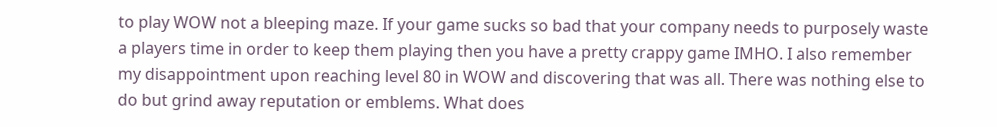to play WOW not a bleeping maze. If your game sucks so bad that your company needs to purposely waste a players time in order to keep them playing then you have a pretty crappy game IMHO. I also remember my disappointment upon reaching level 80 in WOW and discovering that was all. There was nothing else to do but grind away reputation or emblems. What does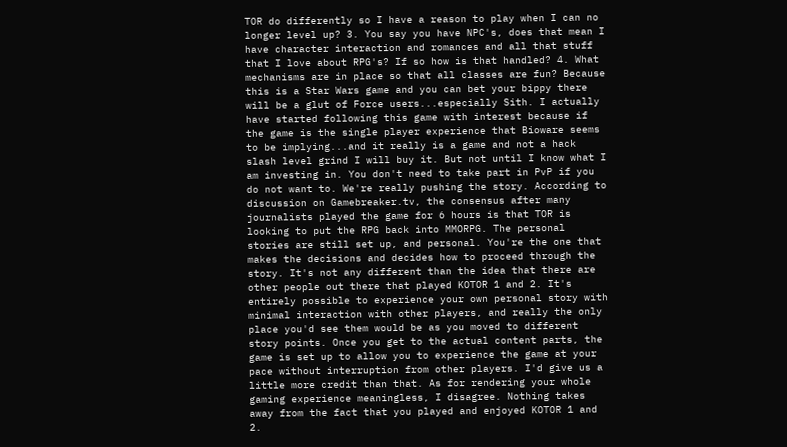TOR do differently so I have a reason to play when I can no longer level up? 3. You say you have NPC's, does that mean I have character interaction and romances and all that stuff that I love about RPG's? If so how is that handled? 4. What mechanisms are in place so that all classes are fun? Because this is a Star Wars game and you can bet your bippy there will be a glut of Force users...especially Sith. I actually have started following this game with interest because if the game is the single player experience that Bioware seems to be implying...and it really is a game and not a hack slash level grind I will buy it. But not until I know what I am investing in. You don't need to take part in PvP if you do not want to. We're really pushing the story. According to discussion on Gamebreaker.tv, the consensus after many journalists played the game for 6 hours is that TOR is looking to put the RPG back into MMORPG. The personal stories are still set up, and personal. You're the one that makes the decisions and decides how to proceed through the story. It's not any different than the idea that there are other people out there that played KOTOR 1 and 2. It's entirely possible to experience your own personal story with minimal interaction with other players, and really the only place you'd see them would be as you moved to different story points. Once you get to the actual content parts, the game is set up to allow you to experience the game at your pace without interruption from other players. I'd give us a little more credit than that. As for rendering your whole gaming experience meaningless, I disagree. Nothing takes away from the fact that you played and enjoyed KOTOR 1 and 2.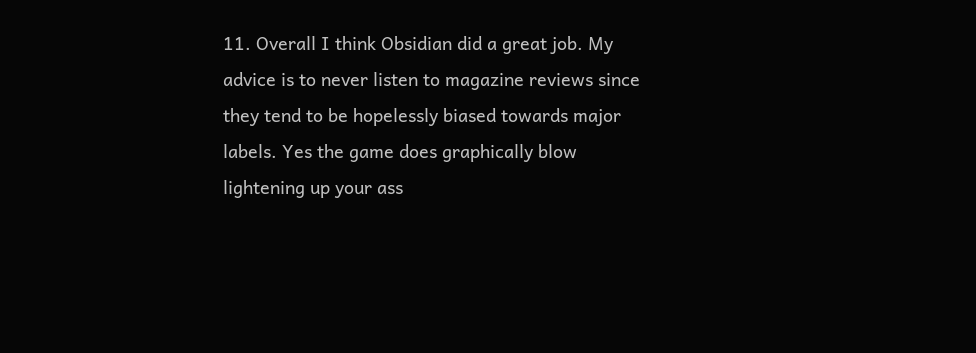11. Overall I think Obsidian did a great job. My advice is to never listen to magazine reviews since they tend to be hopelessly biased towards major labels. Yes the game does graphically blow lightening up your ass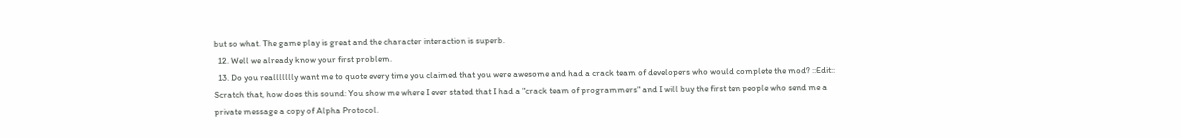but so what. The game play is great and the character interaction is superb.
  12. Well we already know your first problem.
  13. Do you reallllllly want me to quote every time you claimed that you were awesome and had a crack team of developers who would complete the mod? ::Edit:: Scratch that, how does this sound: You show me where I ever stated that I had a "crack team of programmers" and I will buy the first ten people who send me a private message a copy of Alpha Protocol.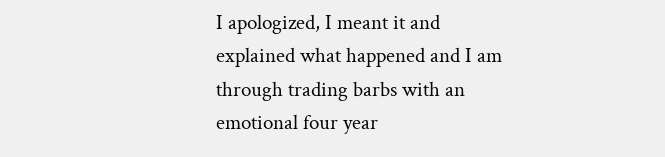I apologized, I meant it and explained what happened and I am through trading barbs with an emotional four year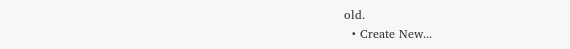old.
  • Create New...